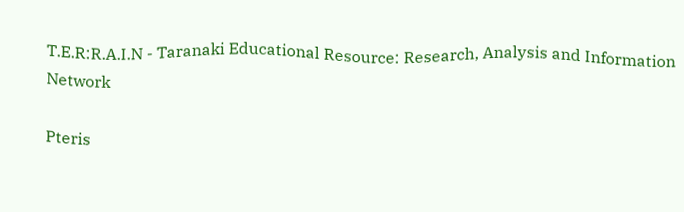T.E.R:R.A.I.N - Taranaki Educational Resource: Research, Analysis and Information Network

Pteris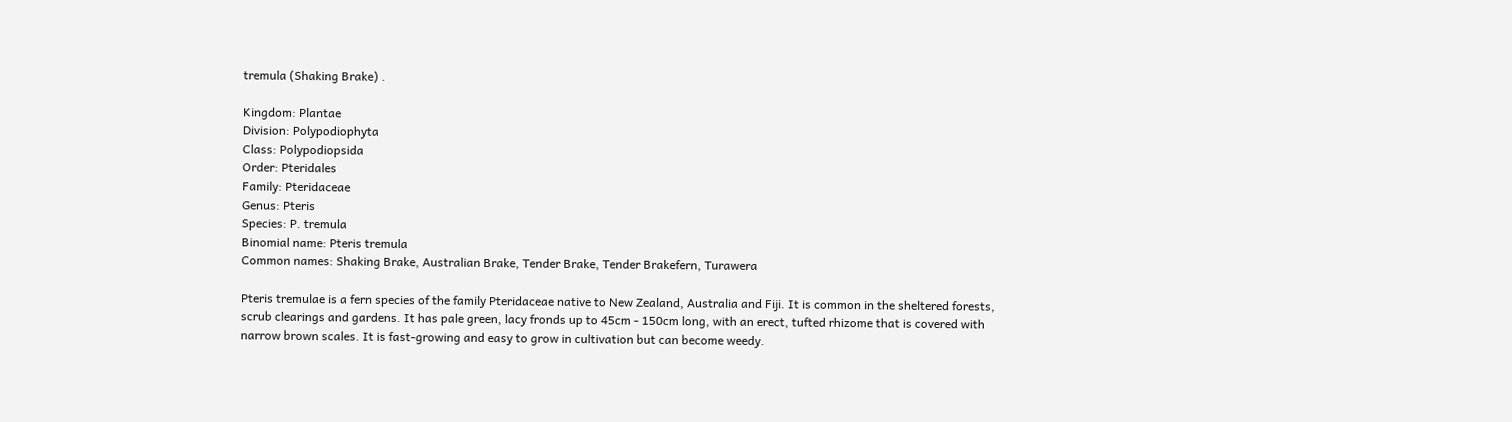tremula (Shaking Brake) .

Kingdom: Plantae
Division: Polypodiophyta
Class: Polypodiopsida
Order: Pteridales
Family: Pteridaceae
Genus: Pteris
Species: P. tremula
Binomial name: Pteris tremula
Common names: Shaking Brake, Australian Brake, Tender Brake, Tender Brakefern, Turawera

Pteris tremulae is a fern species of the family Pteridaceae native to New Zealand, Australia and Fiji. It is common in the sheltered forests, scrub clearings and gardens. It has pale green, lacy fronds up to 45cm - 150cm long, with an erect, tufted rhizome that is covered with narrow brown scales. It is fast-growing and easy to grow in cultivation but can become weedy.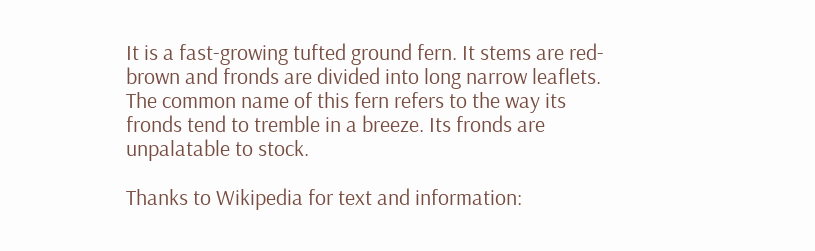It is a fast-growing tufted ground fern. It stems are red-brown and fronds are divided into long narrow leaflets. The common name of this fern refers to the way its fronds tend to tremble in a breeze. Its fronds are unpalatable to stock.

Thanks to Wikipedia for text and information: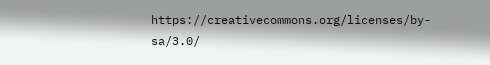https://creativecommons.org/licenses/by-sa/3.0/